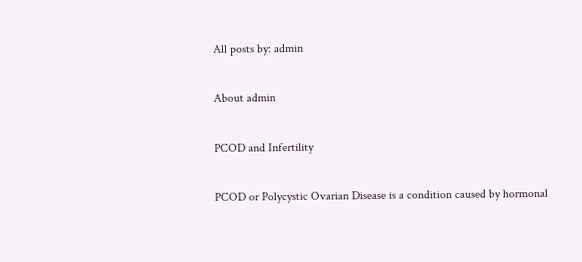All posts by: admin

About admin

PCOD and Infertility

PCOD or Polycystic Ovarian Disease is a condition caused by hormonal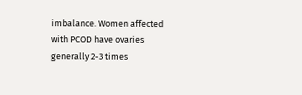imbalance. Women affected with PCOD have ovaries generally 2-3 times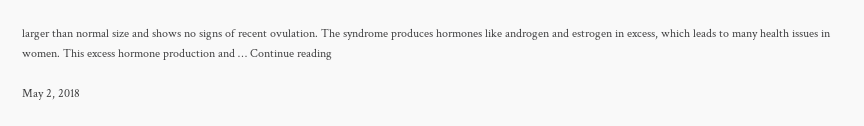larger than normal size and shows no signs of recent ovulation. The syndrome produces hormones like androgen and estrogen in excess, which leads to many health issues in women. This excess hormone production and … Continue reading

May 2, 2018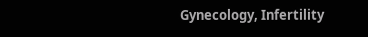Gynecology, Infertility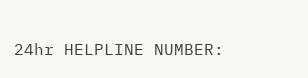24hr HELPLINE NUMBER: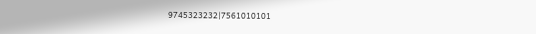9745323232|7561010101